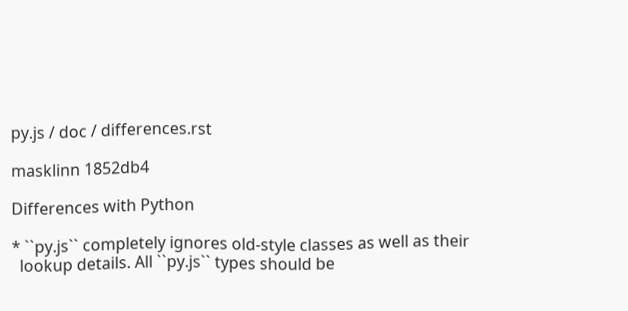py.js / doc / differences.rst

masklinn 1852db4

Differences with Python

* ``py.js`` completely ignores old-style classes as well as their
  lookup details. All ``py.js`` types should be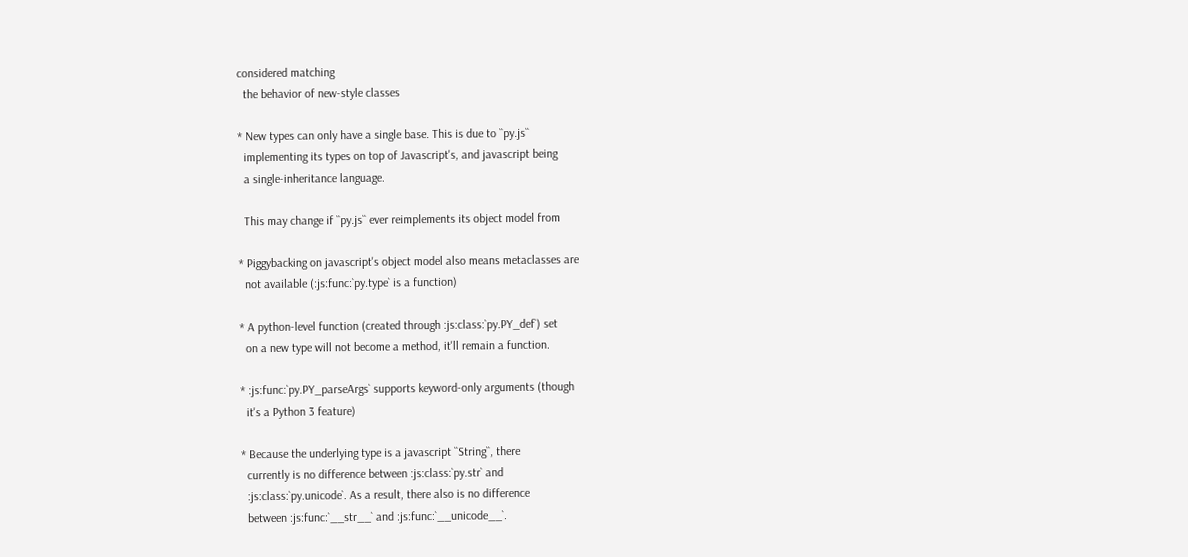considered matching
  the behavior of new-style classes

* New types can only have a single base. This is due to ``py.js``
  implementing its types on top of Javascript's, and javascript being
  a single-inheritance language.

  This may change if ``py.js`` ever reimplements its object model from

* Piggybacking on javascript's object model also means metaclasses are
  not available (:js:func:`py.type` is a function)

* A python-level function (created through :js:class:`py.PY_def`) set
  on a new type will not become a method, it'll remain a function.

* :js:func:`py.PY_parseArgs` supports keyword-only arguments (though
  it's a Python 3 feature)

* Because the underlying type is a javascript ``String``, there
  currently is no difference between :js:class:`py.str` and
  :js:class:`py.unicode`. As a result, there also is no difference
  between :js:func:`__str__` and :js:func:`__unicode__`.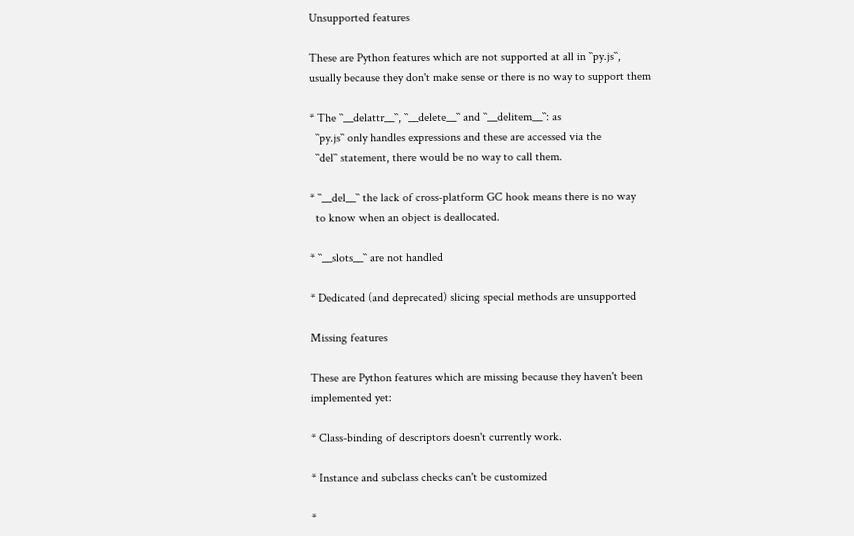Unsupported features

These are Python features which are not supported at all in ``py.js``,
usually because they don't make sense or there is no way to support them

* The ``__delattr__``, ``__delete__`` and ``__delitem__``: as
  ``py.js`` only handles expressions and these are accessed via the
  ``del`` statement, there would be no way to call them.

* ``__del__`` the lack of cross-platform GC hook means there is no way
  to know when an object is deallocated.

* ``__slots__`` are not handled

* Dedicated (and deprecated) slicing special methods are unsupported

Missing features

These are Python features which are missing because they haven't been
implemented yet:

* Class-binding of descriptors doesn't currently work.

* Instance and subclass checks can't be customized

*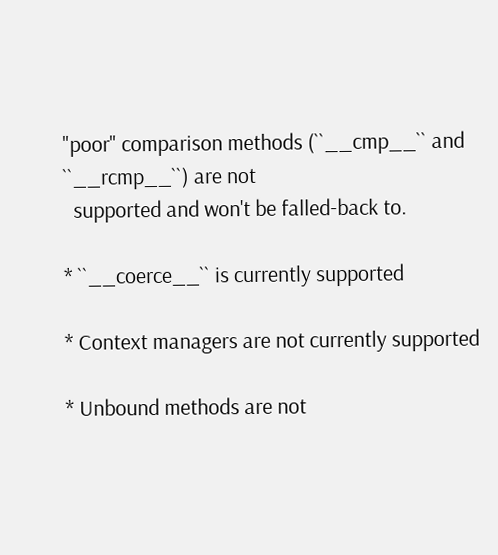"poor" comparison methods (``__cmp__`` and ``__rcmp__``) are not
  supported and won't be falled-back to.

* ``__coerce__`` is currently supported

* Context managers are not currently supported

* Unbound methods are not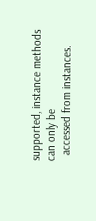supported, instance methods can only be
  accessed from instances.